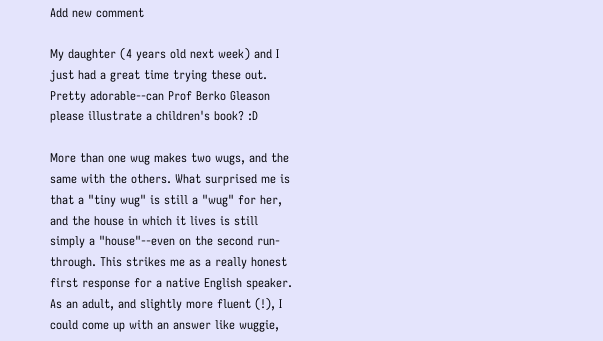Add new comment

My daughter (4 years old next week) and I just had a great time trying these out. Pretty adorable--can Prof Berko Gleason please illustrate a children's book? :D

More than one wug makes two wugs, and the same with the others. What surprised me is that a "tiny wug" is still a "wug" for her, and the house in which it lives is still simply a "house"--even on the second run-through. This strikes me as a really honest first response for a native English speaker. As an adult, and slightly more fluent (!), I could come up with an answer like wuggie,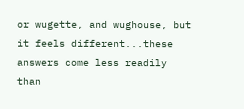or wugette, and wughouse, but it feels different...these answers come less readily than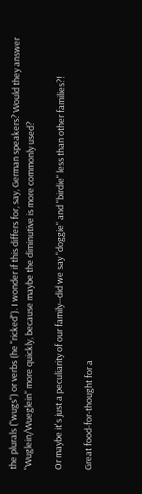the plurals ("wugs") or verbs (he "ricked"). I wonder if this differs for, say, German speakers? Would they answer "Wuglein/Wueglein" more quickly, because maybe the diminutive is more commonly used?

Or maybe it's just a peculiarity of our family--did we say "doggie" and "birdie" less than other families?!

Great food-for-thought for a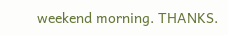weekend morning. THANKS.